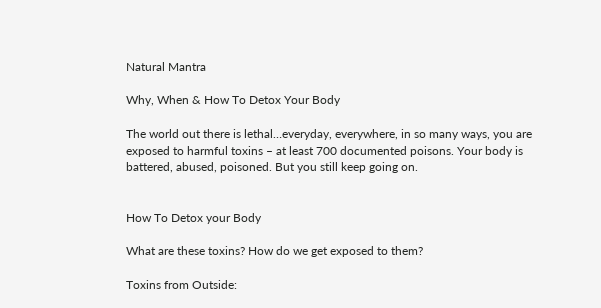Natural Mantra

Why, When & How To Detox Your Body

The world out there is lethal…everyday, everywhere, in so many ways, you are exposed to harmful toxins – at least 700 documented poisons. Your body is battered, abused, poisoned. But you still keep going on.


How To Detox your Body

What are these toxins? How do we get exposed to them?

Toxins from Outside: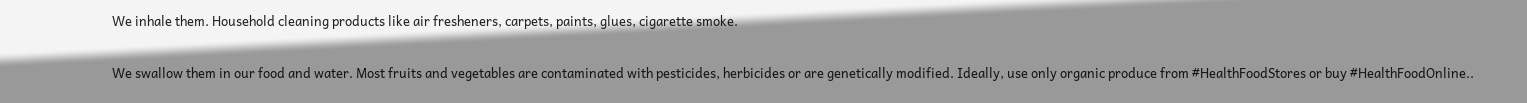We inhale them. Household cleaning products like air fresheners, carpets, paints, glues, cigarette smoke.

We swallow them in our food and water. Most fruits and vegetables are contaminated with pesticides, herbicides or are genetically modified. Ideally, use only organic produce from #HealthFoodStores or buy #HealthFoodOnline..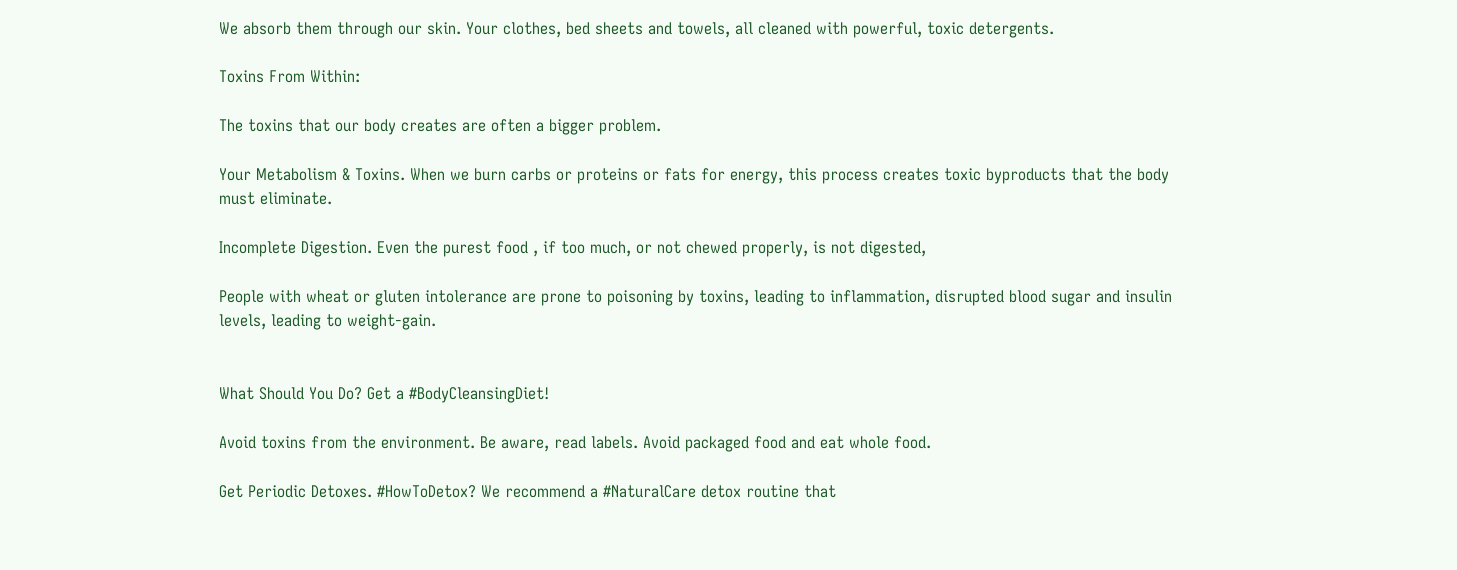We absorb them through our skin. Your clothes, bed sheets and towels, all cleaned with powerful, toxic detergents.

Toxins From Within:

The toxins that our body creates are often a bigger problem.

Your Metabolism & Toxins. When we burn carbs or proteins or fats for energy, this process creates toxic byproducts that the body must eliminate.

Incomplete Digestion. Even the purest food , if too much, or not chewed properly, is not digested,

People with wheat or gluten intolerance are prone to poisoning by toxins, leading to inflammation, disrupted blood sugar and insulin levels, leading to weight-gain.


What Should You Do? Get a #BodyCleansingDiet!

Avoid toxins from the environment. Be aware, read labels. Avoid packaged food and eat whole food.

Get Periodic Detoxes. #HowToDetox? We recommend a #NaturalCare detox routine that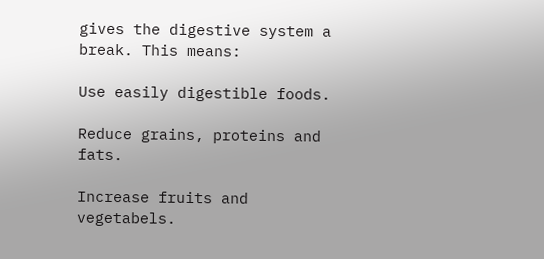gives the digestive system a break. This means:

Use easily digestible foods.

Reduce grains, proteins and fats.

Increase fruits and vegetabels.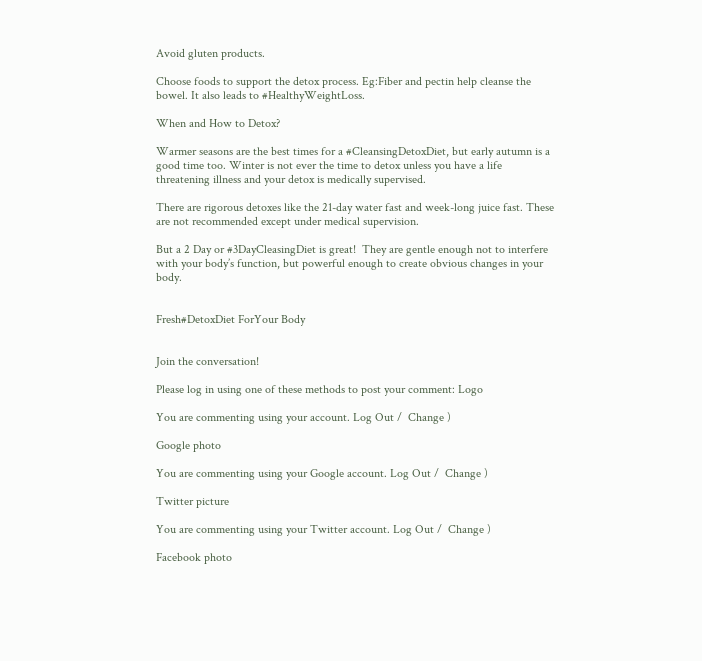Avoid gluten products.

Choose foods to support the detox process. Eg:Fiber and pectin help cleanse the bowel. It also leads to #HealthyWeightLoss.

When and How to Detox?

Warmer seasons are the best times for a #CleansingDetoxDiet, but early autumn is a good time too. Winter is not ever the time to detox unless you have a life threatening illness and your detox is medically supervised.

There are rigorous detoxes like the 21-day water fast and week-long juice fast. These are not recommended except under medical supervision.

But a 2 Day or #3DayCleasingDiet is great!  They are gentle enough not to interfere with your body’s function, but powerful enough to create obvious changes in your body.


Fresh#DetoxDiet ForYour Body


Join the conversation!

Please log in using one of these methods to post your comment: Logo

You are commenting using your account. Log Out /  Change )

Google photo

You are commenting using your Google account. Log Out /  Change )

Twitter picture

You are commenting using your Twitter account. Log Out /  Change )

Facebook photo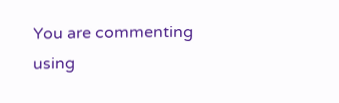You are commenting using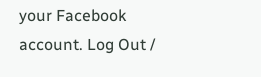your Facebook account. Log Out /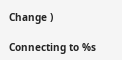Change )

Connecting to %s